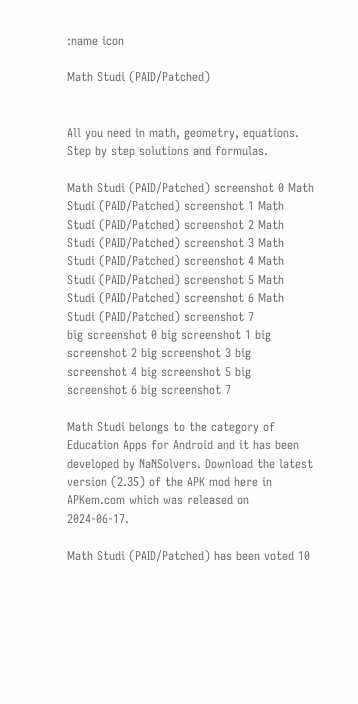:name icon

Math Studi (PAID/Patched)


All you need in math, geometry, equations. Step by step solutions and formulas.

Math Studi (PAID/Patched) screenshot 0 Math Studi (PAID/Patched) screenshot 1 Math Studi (PAID/Patched) screenshot 2 Math Studi (PAID/Patched) screenshot 3 Math Studi (PAID/Patched) screenshot 4 Math Studi (PAID/Patched) screenshot 5 Math Studi (PAID/Patched) screenshot 6 Math Studi (PAID/Patched) screenshot 7
big screenshot 0 big screenshot 1 big screenshot 2 big screenshot 3 big screenshot 4 big screenshot 5 big screenshot 6 big screenshot 7

Math Studi belongs to the category of Education Apps for Android and it has been developed by NaNSolvers. Download the latest version (2.35) of the APK mod here in APKem.com which was released on 2024-06-17.

Math Studi (PAID/Patched) has been voted 10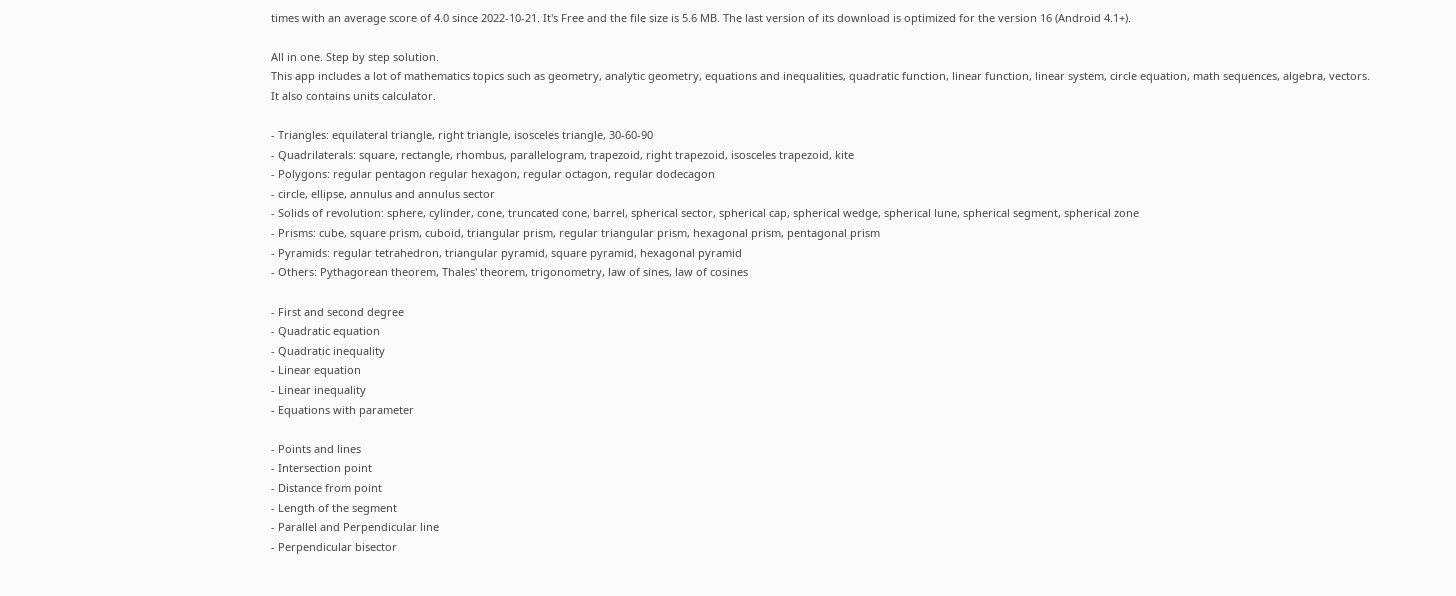times with an average score of 4.0 since 2022-10-21. It's Free and the file size is 5.6 MB. The last version of its download is optimized for the version 16 (Android 4.1+).

All in one. Step by step solution.
This app includes a lot of mathematics topics such as geometry, analytic geometry, equations and inequalities, quadratic function, linear function, linear system, circle equation, math sequences, algebra, vectors.
It also contains units calculator.

- Triangles: equilateral triangle, right triangle, isosceles triangle, 30-60-90
- Quadrilaterals: square, rectangle, rhombus, parallelogram, trapezoid, right trapezoid, isosceles trapezoid, kite
- Polygons: regular pentagon regular hexagon, regular octagon, regular dodecagon
- circle, ellipse, annulus and annulus sector
- Solids of revolution: sphere, cylinder, cone, truncated cone, barrel, spherical sector, spherical cap, spherical wedge, spherical lune, spherical segment, spherical zone
- Prisms: cube, square prism, cuboid, triangular prism, regular triangular prism, hexagonal prism, pentagonal prism
- Pyramids: regular tetrahedron, triangular pyramid, square pyramid, hexagonal pyramid
- Others: Pythagorean theorem, Thales' theorem, trigonometry, law of sines, law of cosines

- First and second degree
- Quadratic equation
- Quadratic inequality
- Linear equation
- Linear inequality
- Equations with parameter

- Points and lines
- Intersection point
- Distance from point
- Length of the segment
- Parallel and Perpendicular line
- Perpendicular bisector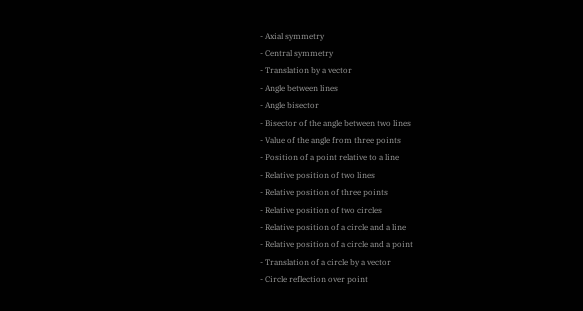- Axial symmetry
- Central symmetry
- Translation by a vector
- Angle between lines
- Angle bisector
- Bisector of the angle between two lines
- Value of the angle from three points
- Position of a point relative to a line
- Relative position of two lines
- Relative position of three points
- Relative position of two circles
- Relative position of a circle and a line
- Relative position of a circle and a point
- Translation of a circle by a vector
- Circle reflection over point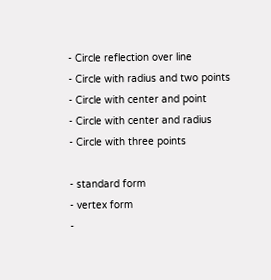- Circle reflection over line
- Circle with radius and two points
- Circle with center and point
- Circle with center and radius
- Circle with three points

- standard form
- vertex form
-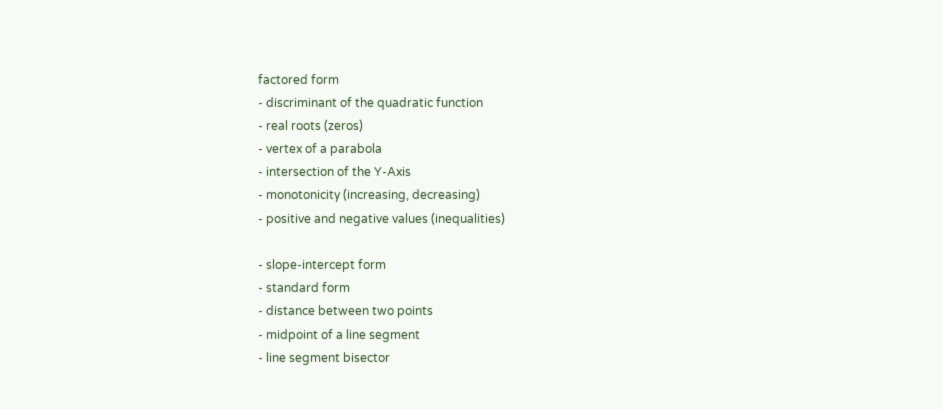factored form
- discriminant of the quadratic function
- real roots (zeros)
- vertex of a parabola
- intersection of the Y-Axis
- monotonicity (increasing, decreasing)
- positive and negative values (inequalities)

- slope-intercept form
- standard form
- distance between two points
- midpoint of a line segment
- line segment bisector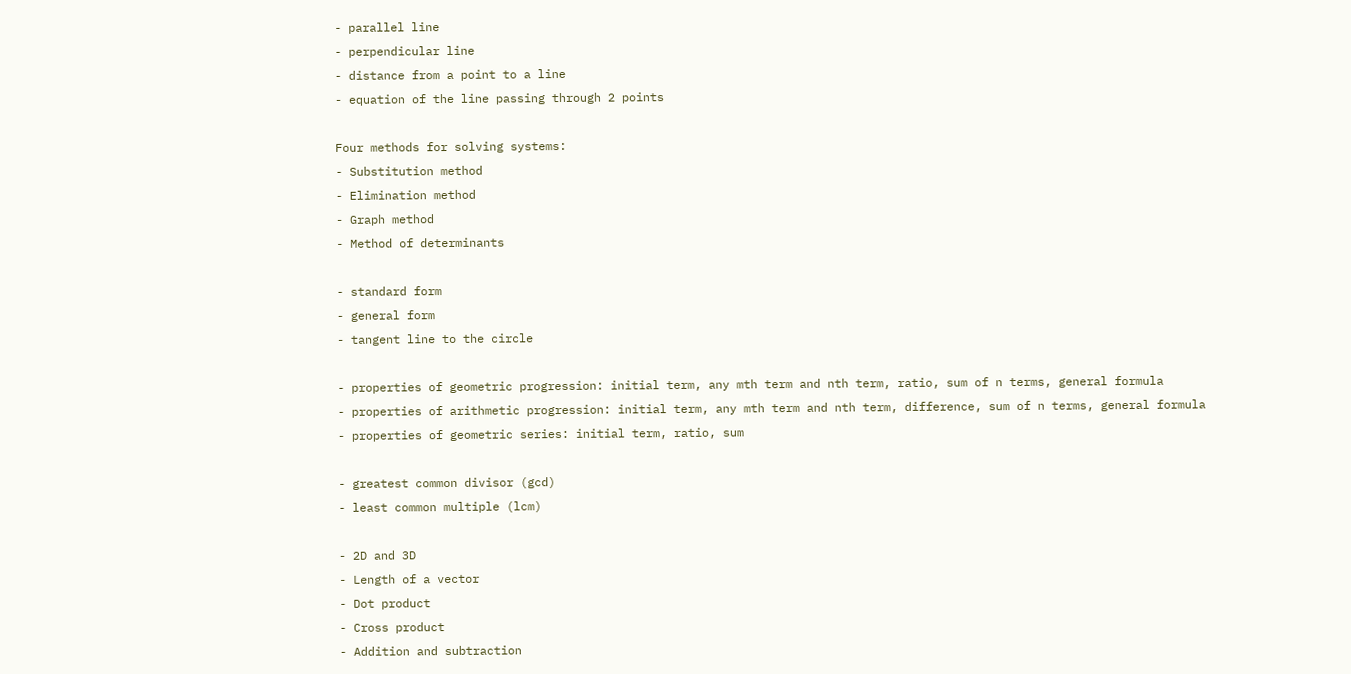- parallel line
- perpendicular line
- distance from a point to a line
- equation of the line passing through 2 points

Four methods for solving systems:
- Substitution method
- Elimination method
- Graph method
- Method of determinants

- standard form
- general form
- tangent line to the circle

- properties of geometric progression: initial term, any mth term and nth term, ratio, sum of n terms, general formula
- properties of arithmetic progression: initial term, any mth term and nth term, difference, sum of n terms, general formula
- properties of geometric series: initial term, ratio, sum

- greatest common divisor (gcd)
- least common multiple (lcm)

- 2D and 3D
- Length of a vector
- Dot product
- Cross product
- Addition and subtraction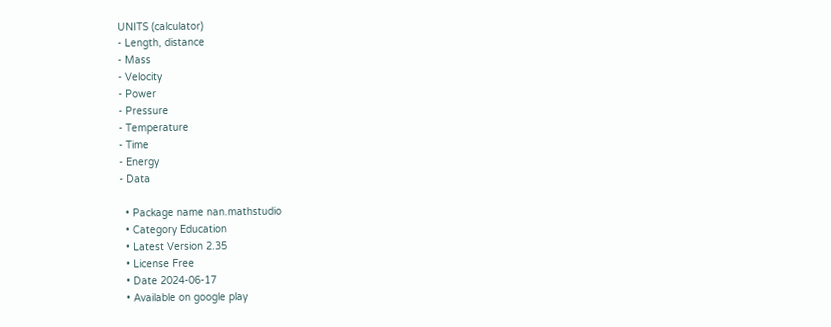UNITS (calculator)
- Length, distance
- Mass
- Velocity
- Power
- Pressure
- Temperature
- Time
- Energy
- Data

  • Package name nan.mathstudio
  • Category Education
  • Latest Version 2.35
  • License Free
  • Date 2024-06-17
  • Available on google play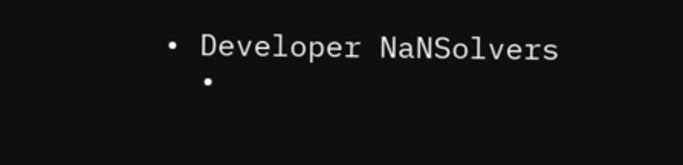• Developer NaNSolvers
  •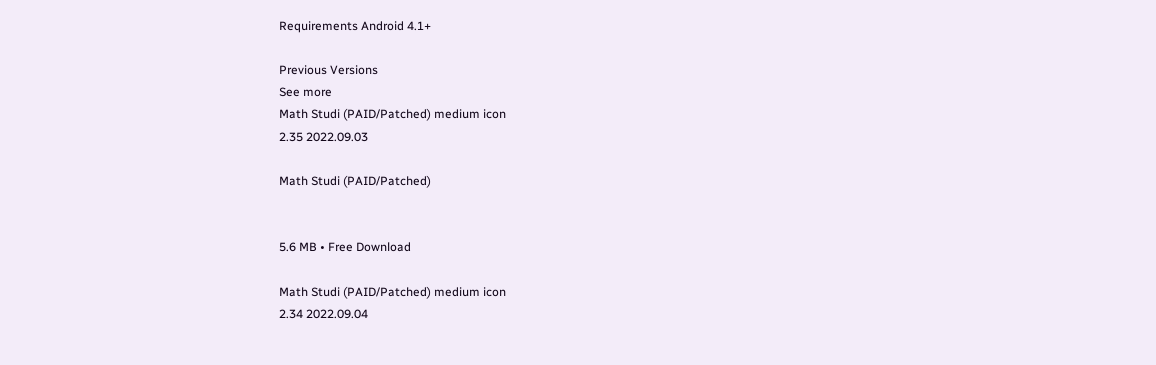Requirements Android 4.1+

Previous Versions
See more
Math Studi (PAID/Patched) medium icon
2.35 2022.09.03

Math Studi (PAID/Patched)


5.6 MB • Free Download

Math Studi (PAID/Patched) medium icon
2.34 2022.09.04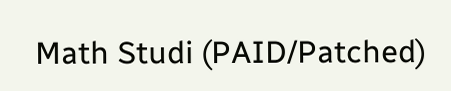Math Studi (PAID/Patched)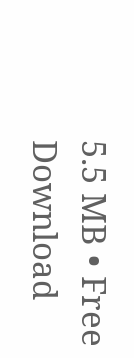5.5 MB • Free Download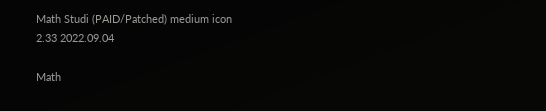Math Studi (PAID/Patched) medium icon
2.33 2022.09.04

Math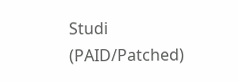Studi (PAID/Patched)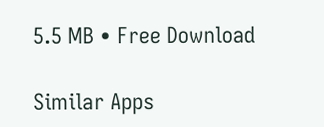5.5 MB • Free Download

Similar Apps